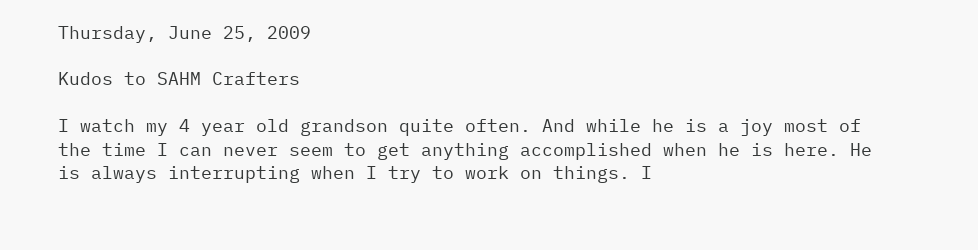Thursday, June 25, 2009

Kudos to SAHM Crafters

I watch my 4 year old grandson quite often. And while he is a joy most of the time I can never seem to get anything accomplished when he is here. He is always interrupting when I try to work on things. I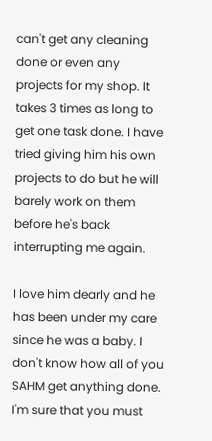can't get any cleaning done or even any projects for my shop. It takes 3 times as long to get one task done. I have tried giving him his own projects to do but he will barely work on them before he's back interrupting me again.

I love him dearly and he has been under my care since he was a baby. I don't know how all of you SAHM get anything done. I'm sure that you must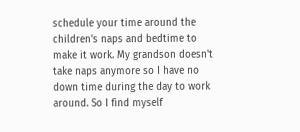schedule your time around the children's naps and bedtime to make it work. My grandson doesn't take naps anymore so I have no down time during the day to work around. So I find myself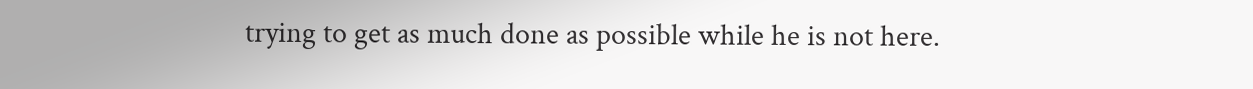trying to get as much done as possible while he is not here.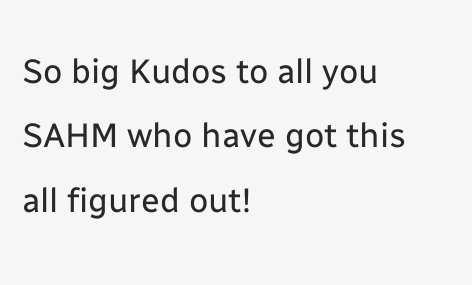So big Kudos to all you SAHM who have got this all figured out!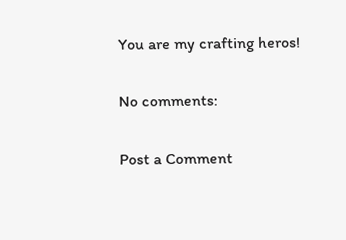You are my crafting heros!

No comments:

Post a Comment